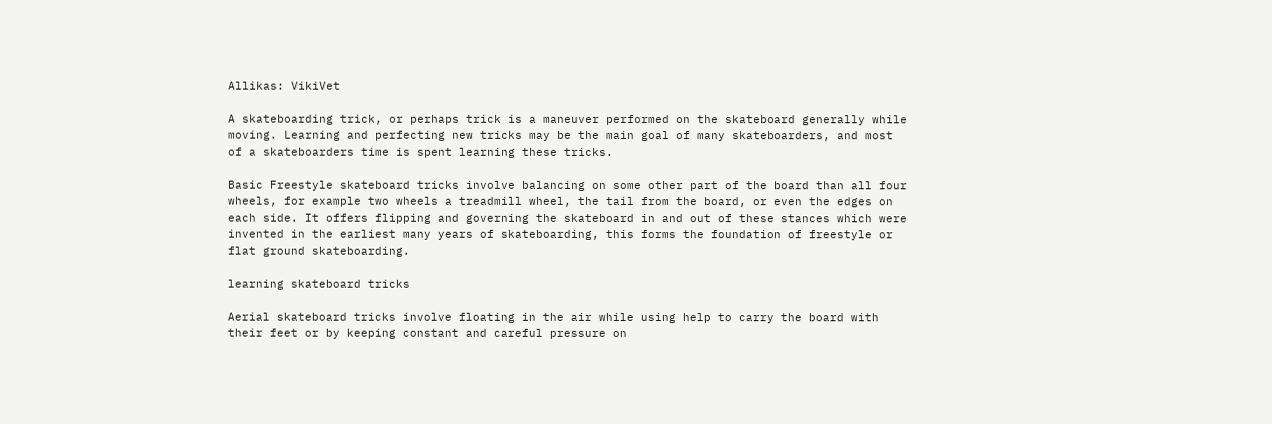Allikas: VikiVet

A skateboarding trick, or perhaps trick is a maneuver performed on the skateboard generally while moving. Learning and perfecting new tricks may be the main goal of many skateboarders, and most of a skateboarders time is spent learning these tricks.

Basic Freestyle skateboard tricks involve balancing on some other part of the board than all four wheels, for example two wheels a treadmill wheel, the tail from the board, or even the edges on each side. It offers flipping and governing the skateboard in and out of these stances which were invented in the earliest many years of skateboarding, this forms the foundation of freestyle or flat ground skateboarding.

learning skateboard tricks

Aerial skateboard tricks involve floating in the air while using help to carry the board with their feet or by keeping constant and careful pressure on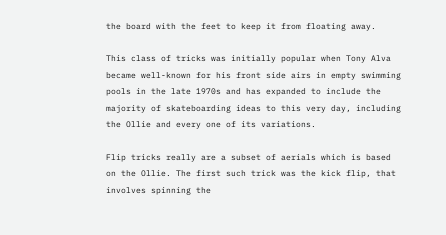the board with the feet to keep it from floating away.

This class of tricks was initially popular when Tony Alva became well-known for his front side airs in empty swimming pools in the late 1970s and has expanded to include the majority of skateboarding ideas to this very day, including the Ollie and every one of its variations.

Flip tricks really are a subset of aerials which is based on the Ollie. The first such trick was the kick flip, that involves spinning the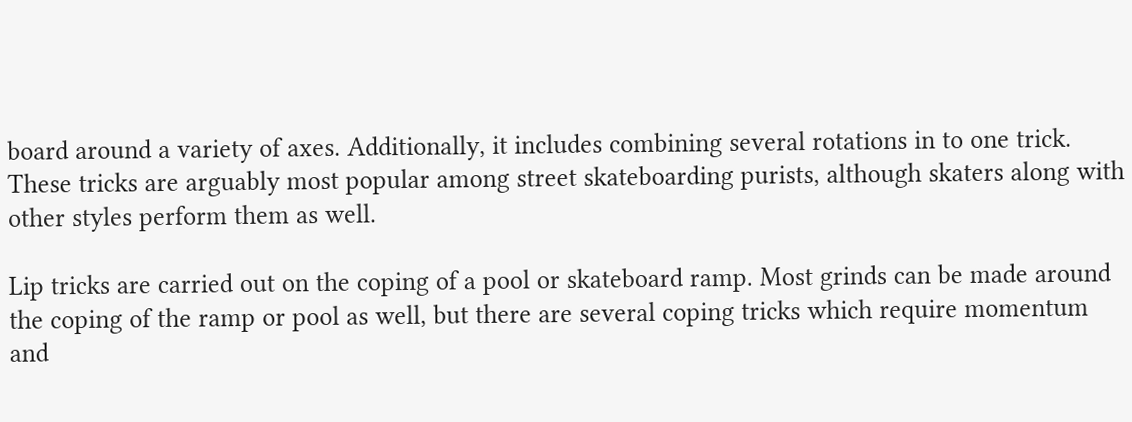board around a variety of axes. Additionally, it includes combining several rotations in to one trick. These tricks are arguably most popular among street skateboarding purists, although skaters along with other styles perform them as well.

Lip tricks are carried out on the coping of a pool or skateboard ramp. Most grinds can be made around the coping of the ramp or pool as well, but there are several coping tricks which require momentum and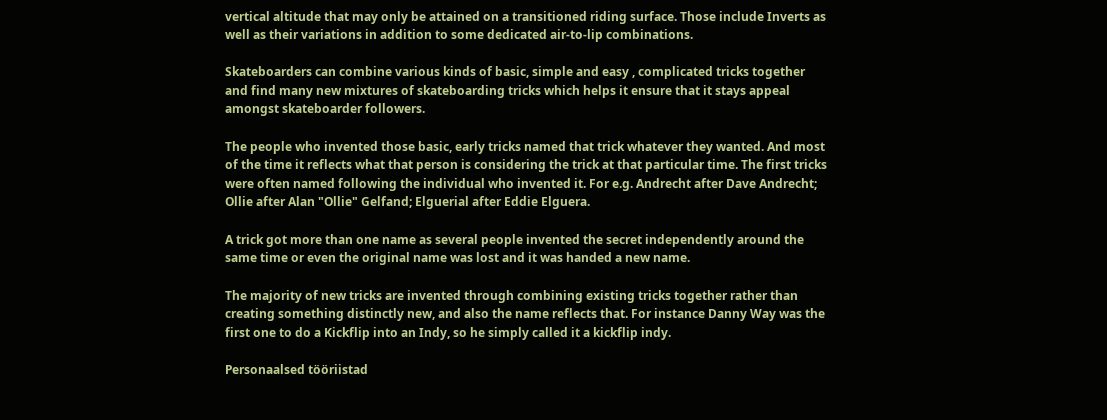vertical altitude that may only be attained on a transitioned riding surface. Those include Inverts as well as their variations in addition to some dedicated air-to-lip combinations.

Skateboarders can combine various kinds of basic, simple and easy , complicated tricks together and find many new mixtures of skateboarding tricks which helps it ensure that it stays appeal amongst skateboarder followers.

The people who invented those basic, early tricks named that trick whatever they wanted. And most of the time it reflects what that person is considering the trick at that particular time. The first tricks were often named following the individual who invented it. For e.g. Andrecht after Dave Andrecht; Ollie after Alan "Ollie" Gelfand; Elguerial after Eddie Elguera.

A trick got more than one name as several people invented the secret independently around the same time or even the original name was lost and it was handed a new name.

The majority of new tricks are invented through combining existing tricks together rather than creating something distinctly new, and also the name reflects that. For instance Danny Way was the first one to do a Kickflip into an Indy, so he simply called it a kickflip indy.

Personaalsed tööriistad